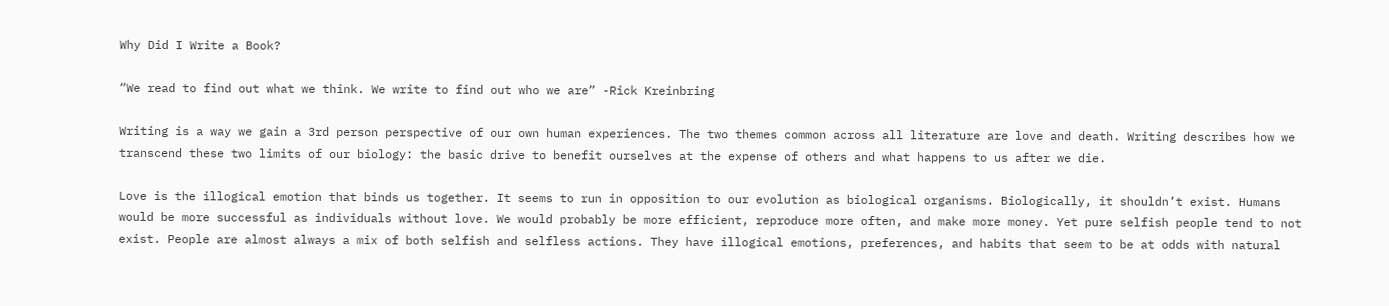Why Did I Write a Book?

“We read to find out what we think. We write to find out who we are” -Rick Kreinbring

Writing is a way we gain a 3rd person perspective of our own human experiences. The two themes common across all literature are love and death. Writing describes how we transcend these two limits of our biology: the basic drive to benefit ourselves at the expense of others and what happens to us after we die.

Love is the illogical emotion that binds us together. It seems to run in opposition to our evolution as biological organisms. Biologically, it shouldn’t exist. Humans would be more successful as individuals without love. We would probably be more efficient, reproduce more often, and make more money. Yet pure selfish people tend to not exist. People are almost always a mix of both selfish and selfless actions. They have illogical emotions, preferences, and habits that seem to be at odds with natural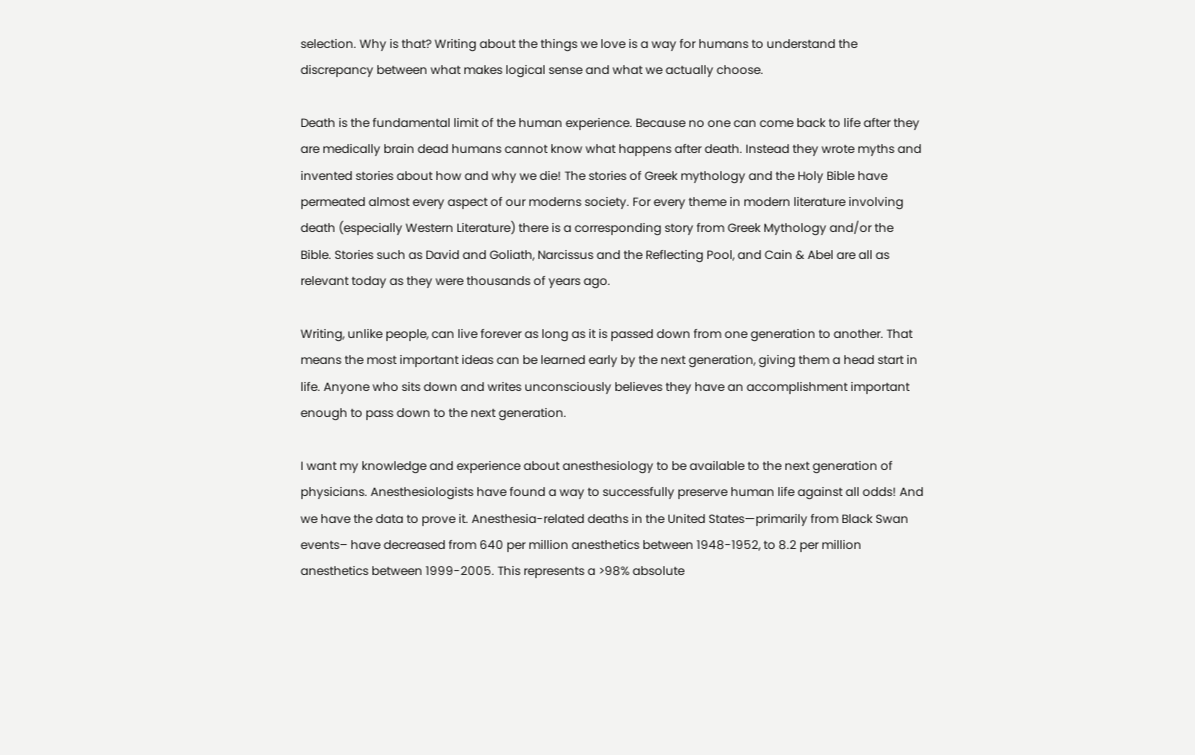selection. Why is that? Writing about the things we love is a way for humans to understand the discrepancy between what makes logical sense and what we actually choose.

Death is the fundamental limit of the human experience. Because no one can come back to life after they are medically brain dead humans cannot know what happens after death. Instead they wrote myths and invented stories about how and why we die! The stories of Greek mythology and the Holy Bible have permeated almost every aspect of our moderns society. For every theme in modern literature involving death (especially Western Literature) there is a corresponding story from Greek Mythology and/or the Bible. Stories such as David and Goliath, Narcissus and the Reflecting Pool, and Cain & Abel are all as relevant today as they were thousands of years ago.

Writing, unlike people, can live forever as long as it is passed down from one generation to another. That means the most important ideas can be learned early by the next generation, giving them a head start in life. Anyone who sits down and writes unconsciously believes they have an accomplishment important enough to pass down to the next generation.

I want my knowledge and experience about anesthesiology to be available to the next generation of physicians. Anesthesiologists have found a way to successfully preserve human life against all odds! And we have the data to prove it. Anesthesia-related deaths in the United States—primarily from Black Swan events– have decreased from 640 per million anesthetics between 1948-1952, to 8.2 per million anesthetics between 1999-2005. This represents a >98% absolute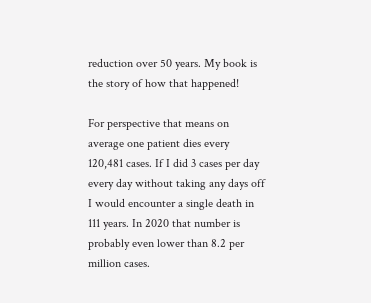reduction over 50 years. My book is the story of how that happened!

For perspective that means on average one patient dies every 120,481 cases. If I did 3 cases per day every day without taking any days off I would encounter a single death in 111 years. In 2020 that number is probably even lower than 8.2 per million cases.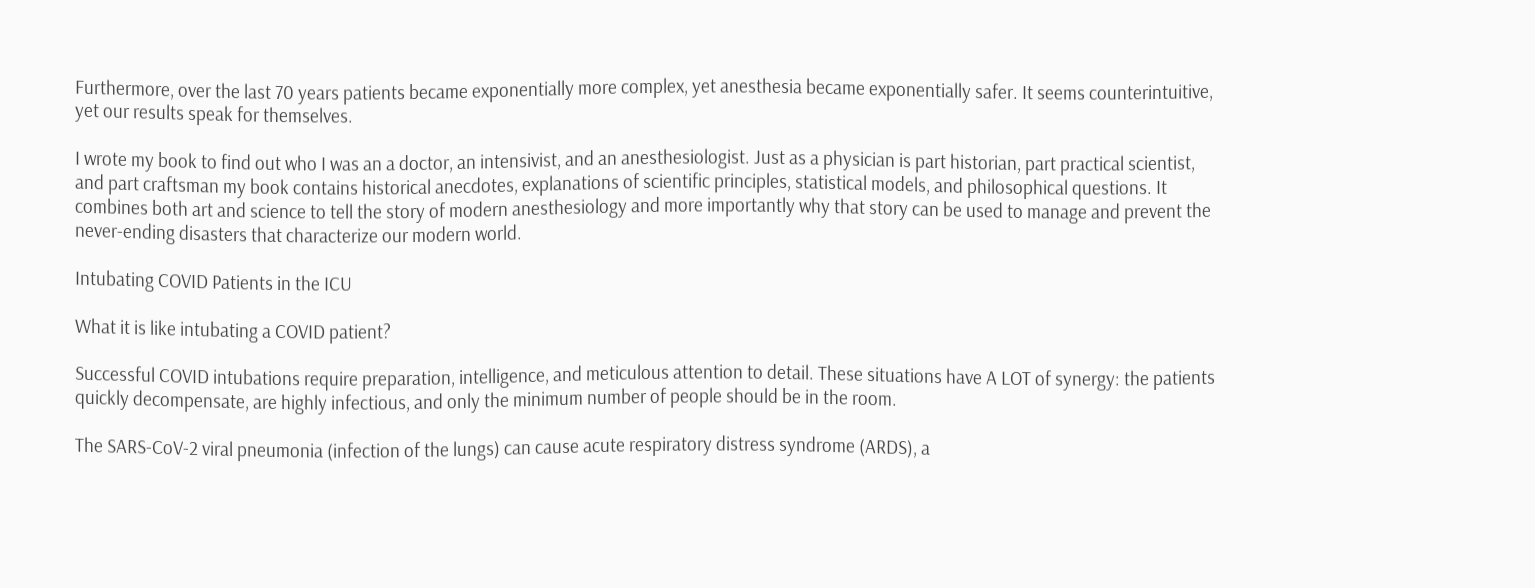Furthermore, over the last 70 years patients became exponentially more complex, yet anesthesia became exponentially safer. It seems counterintuitive, yet our results speak for themselves.

I wrote my book to find out who I was an a doctor, an intensivist, and an anesthesiologist. Just as a physician is part historian, part practical scientist, and part craftsman my book contains historical anecdotes, explanations of scientific principles, statistical models, and philosophical questions. It combines both art and science to tell the story of modern anesthesiology and more importantly why that story can be used to manage and prevent the never-ending disasters that characterize our modern world.

Intubating COVID Patients in the ICU

What it is like intubating a COVID patient?

Successful COVID intubations require preparation, intelligence, and meticulous attention to detail. These situations have A LOT of synergy: the patients quickly decompensate, are highly infectious, and only the minimum number of people should be in the room.

The SARS-CoV-2 viral pneumonia (infection of the lungs) can cause acute respiratory distress syndrome (ARDS), a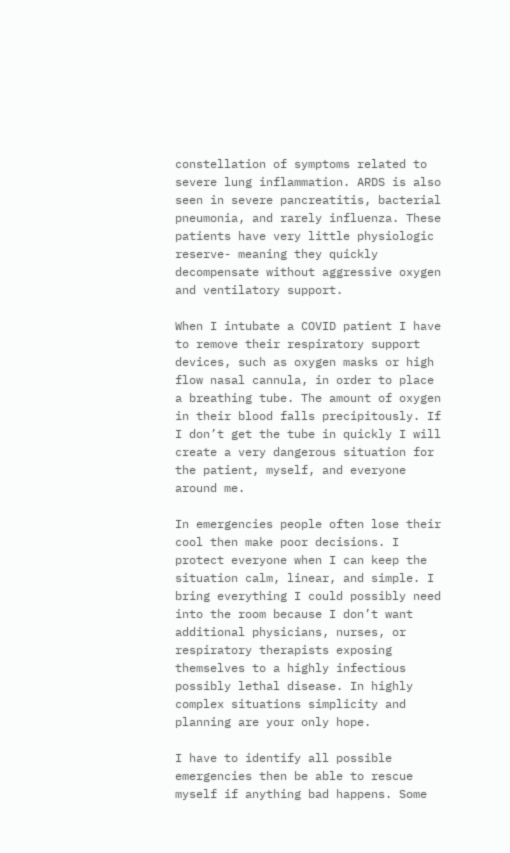constellation of symptoms related to severe lung inflammation. ARDS is also seen in severe pancreatitis, bacterial pneumonia, and rarely influenza. These patients have very little physiologic reserve- meaning they quickly decompensate without aggressive oxygen and ventilatory support.

When I intubate a COVID patient I have to remove their respiratory support devices, such as oxygen masks or high flow nasal cannula, in order to place a breathing tube. The amount of oxygen in their blood falls precipitously. If I don’t get the tube in quickly I will create a very dangerous situation for the patient, myself, and everyone around me.

In emergencies people often lose their cool then make poor decisions. I protect everyone when I can keep the situation calm, linear, and simple. I bring everything I could possibly need into the room because I don’t want additional physicians, nurses, or respiratory therapists exposing themselves to a highly infectious possibly lethal disease. In highly complex situations simplicity and planning are your only hope.

I have to identify all possible emergencies then be able to rescue myself if anything bad happens. Some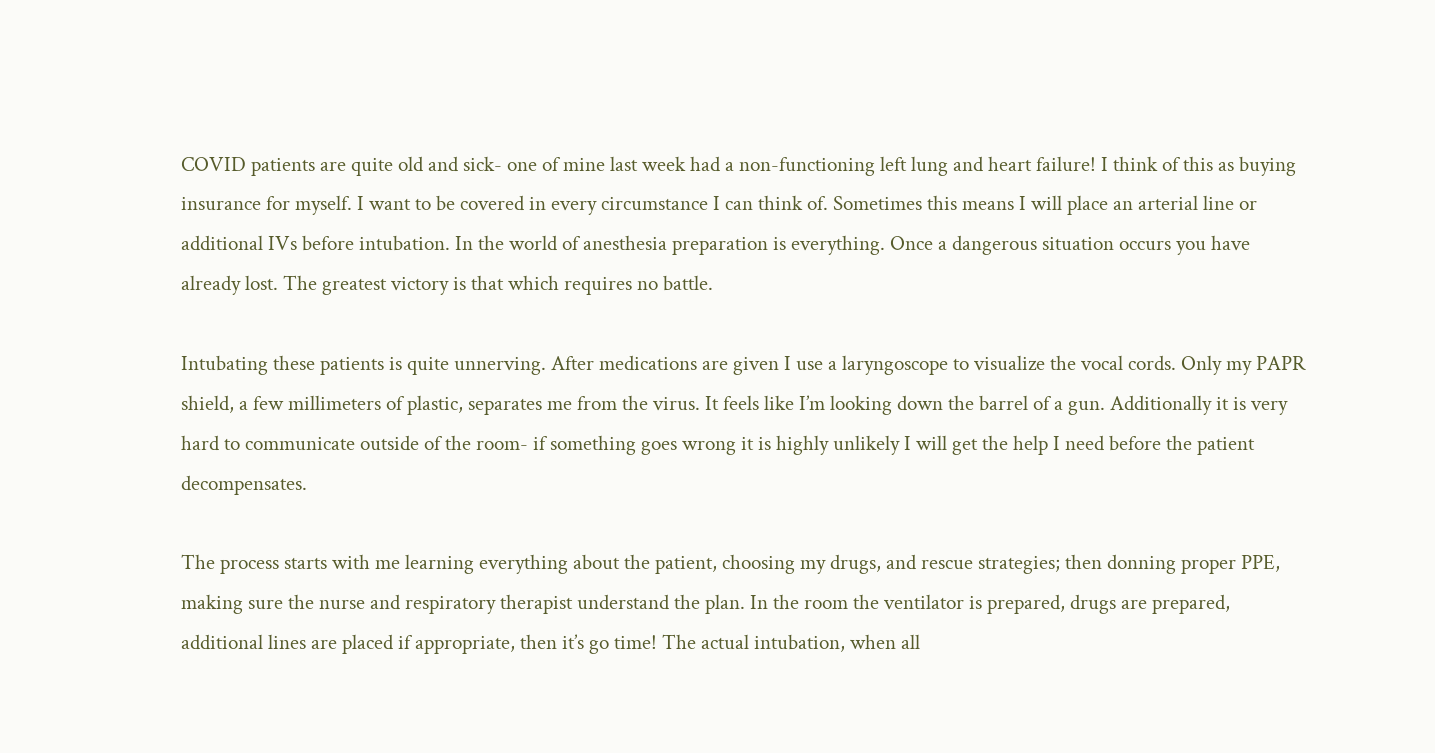COVID patients are quite old and sick- one of mine last week had a non-functioning left lung and heart failure! I think of this as buying insurance for myself. I want to be covered in every circumstance I can think of. Sometimes this means I will place an arterial line or additional IVs before intubation. In the world of anesthesia preparation is everything. Once a dangerous situation occurs you have already lost. The greatest victory is that which requires no battle.

Intubating these patients is quite unnerving. After medications are given I use a laryngoscope to visualize the vocal cords. Only my PAPR shield, a few millimeters of plastic, separates me from the virus. It feels like I’m looking down the barrel of a gun. Additionally it is very hard to communicate outside of the room- if something goes wrong it is highly unlikely I will get the help I need before the patient decompensates.

The process starts with me learning everything about the patient, choosing my drugs, and rescue strategies; then donning proper PPE, making sure the nurse and respiratory therapist understand the plan. In the room the ventilator is prepared, drugs are prepared, additional lines are placed if appropriate, then it’s go time! The actual intubation, when all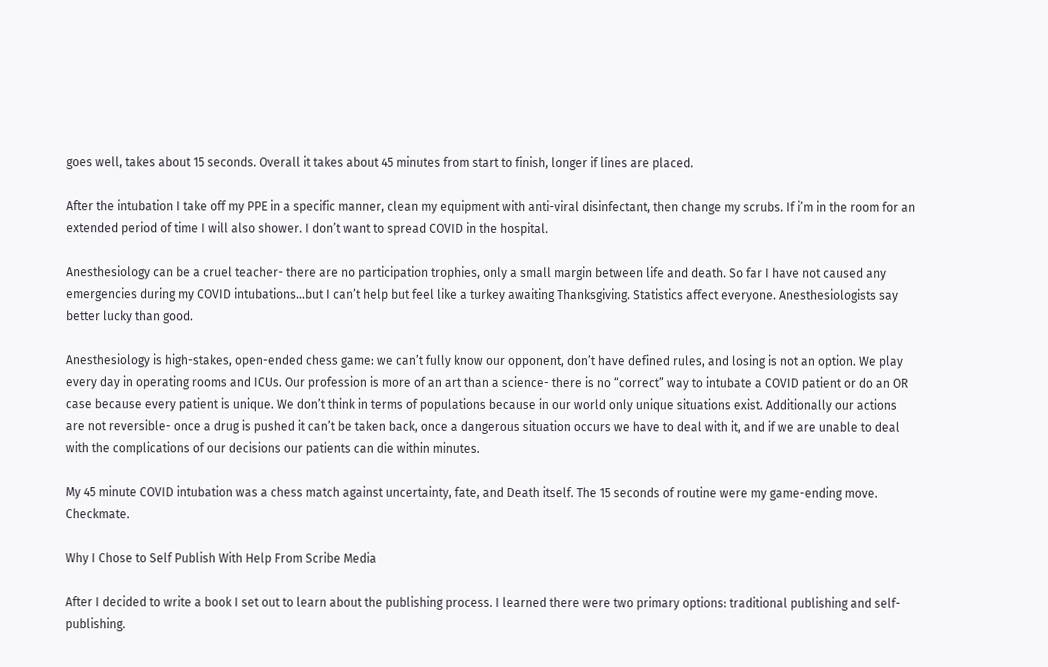goes well, takes about 15 seconds. Overall it takes about 45 minutes from start to finish, longer if lines are placed.

After the intubation I take off my PPE in a specific manner, clean my equipment with anti-viral disinfectant, then change my scrubs. If i’m in the room for an extended period of time I will also shower. I don’t want to spread COVID in the hospital.

Anesthesiology can be a cruel teacher- there are no participation trophies, only a small margin between life and death. So far I have not caused any emergencies during my COVID intubations…but I can’t help but feel like a turkey awaiting Thanksgiving. Statistics affect everyone. Anesthesiologists say better lucky than good.

Anesthesiology is high-stakes, open-ended chess game: we can’t fully know our opponent, don’t have defined rules, and losing is not an option. We play every day in operating rooms and ICUs. Our profession is more of an art than a science- there is no “correct” way to intubate a COVID patient or do an OR case because every patient is unique. We don’t think in terms of populations because in our world only unique situations exist. Additionally our actions are not reversible- once a drug is pushed it can’t be taken back, once a dangerous situation occurs we have to deal with it, and if we are unable to deal with the complications of our decisions our patients can die within minutes.

My 45 minute COVID intubation was a chess match against uncertainty, fate, and Death itself. The 15 seconds of routine were my game-ending move. Checkmate.

Why I Chose to Self Publish With Help From Scribe Media

After I decided to write a book I set out to learn about the publishing process. I learned there were two primary options: traditional publishing and self-publishing.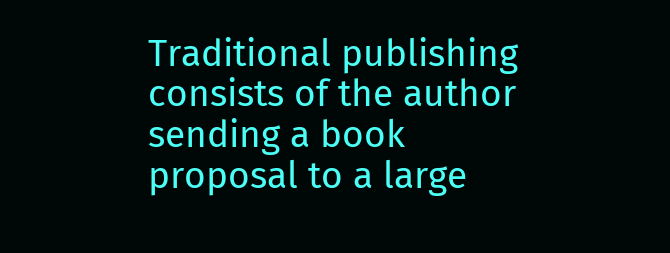Traditional publishing consists of the author sending a book proposal to a large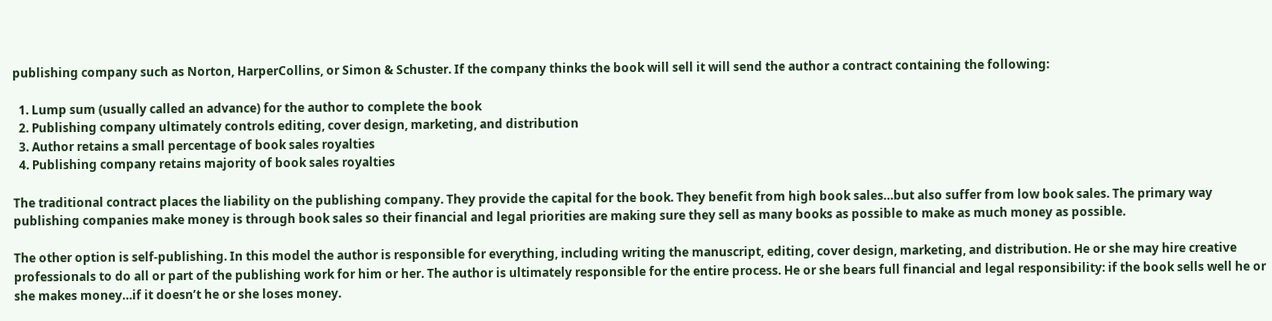publishing company such as Norton, HarperCollins, or Simon & Schuster. If the company thinks the book will sell it will send the author a contract containing the following:

  1. Lump sum (usually called an advance) for the author to complete the book
  2. Publishing company ultimately controls editing, cover design, marketing, and distribution
  3. Author retains a small percentage of book sales royalties
  4. Publishing company retains majority of book sales royalties

The traditional contract places the liability on the publishing company. They provide the capital for the book. They benefit from high book sales…but also suffer from low book sales. The primary way publishing companies make money is through book sales so their financial and legal priorities are making sure they sell as many books as possible to make as much money as possible.

The other option is self-publishing. In this model the author is responsible for everything, including writing the manuscript, editing, cover design, marketing, and distribution. He or she may hire creative professionals to do all or part of the publishing work for him or her. The author is ultimately responsible for the entire process. He or she bears full financial and legal responsibility: if the book sells well he or she makes money…if it doesn’t he or she loses money.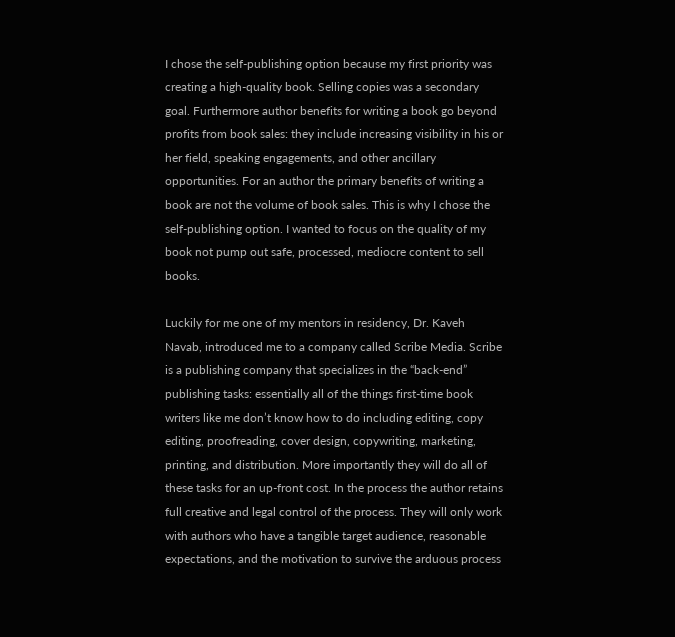I chose the self-publishing option because my first priority was creating a high-quality book. Selling copies was a secondary goal. Furthermore author benefits for writing a book go beyond profits from book sales: they include increasing visibility in his or her field, speaking engagements, and other ancillary opportunities. For an author the primary benefits of writing a book are not the volume of book sales. This is why I chose the self-publishing option. I wanted to focus on the quality of my book not pump out safe, processed, mediocre content to sell books.

Luckily for me one of my mentors in residency, Dr. Kaveh Navab, introduced me to a company called Scribe Media. Scribe is a publishing company that specializes in the “back-end” publishing tasks: essentially all of the things first-time book writers like me don’t know how to do including editing, copy editing, proofreading, cover design, copywriting, marketing, printing, and distribution. More importantly they will do all of these tasks for an up-front cost. In the process the author retains full creative and legal control of the process. They will only work with authors who have a tangible target audience, reasonable expectations, and the motivation to survive the arduous process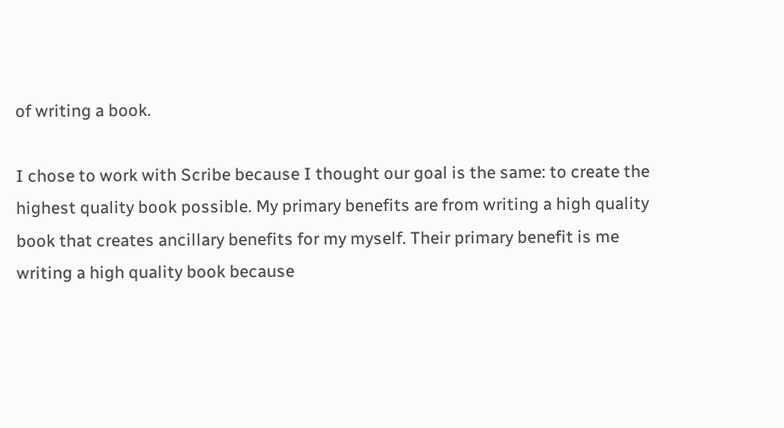of writing a book.

I chose to work with Scribe because I thought our goal is the same: to create the highest quality book possible. My primary benefits are from writing a high quality book that creates ancillary benefits for my myself. Their primary benefit is me writing a high quality book because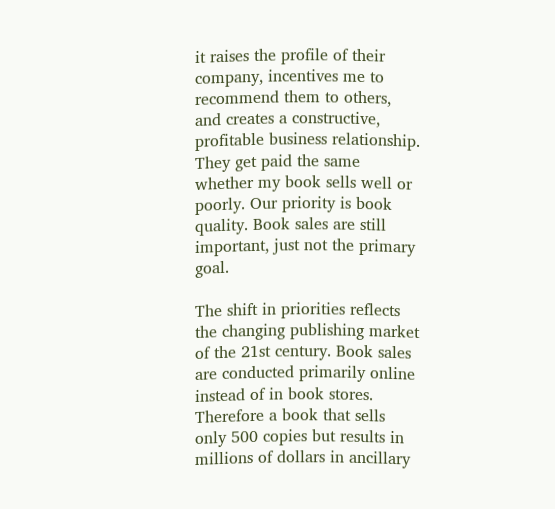it raises the profile of their company, incentives me to recommend them to others, and creates a constructive, profitable business relationship. They get paid the same whether my book sells well or poorly. Our priority is book quality. Book sales are still important, just not the primary goal.

The shift in priorities reflects the changing publishing market of the 21st century. Book sales are conducted primarily online instead of in book stores. Therefore a book that sells only 500 copies but results in millions of dollars in ancillary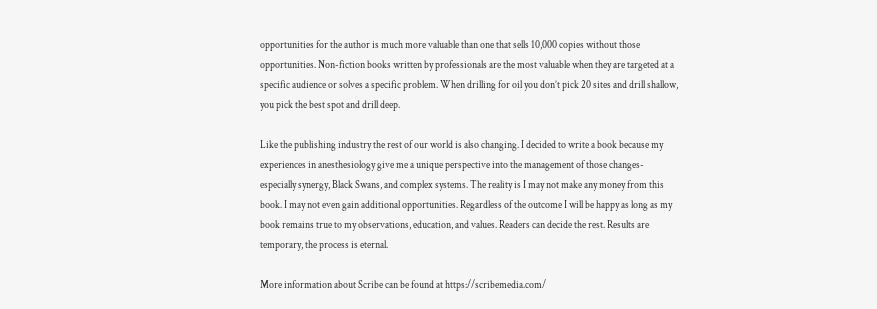opportunities for the author is much more valuable than one that sells 10,000 copies without those opportunities. Non-fiction books written by professionals are the most valuable when they are targeted at a specific audience or solves a specific problem. When drilling for oil you don’t pick 20 sites and drill shallow, you pick the best spot and drill deep.

Like the publishing industry the rest of our world is also changing. I decided to write a book because my experiences in anesthesiology give me a unique perspective into the management of those changes- especially synergy, Black Swans, and complex systems. The reality is I may not make any money from this book. I may not even gain additional opportunities. Regardless of the outcome I will be happy as long as my book remains true to my observations, education, and values. Readers can decide the rest. Results are temporary, the process is eternal.

More information about Scribe can be found at https://scribemedia.com/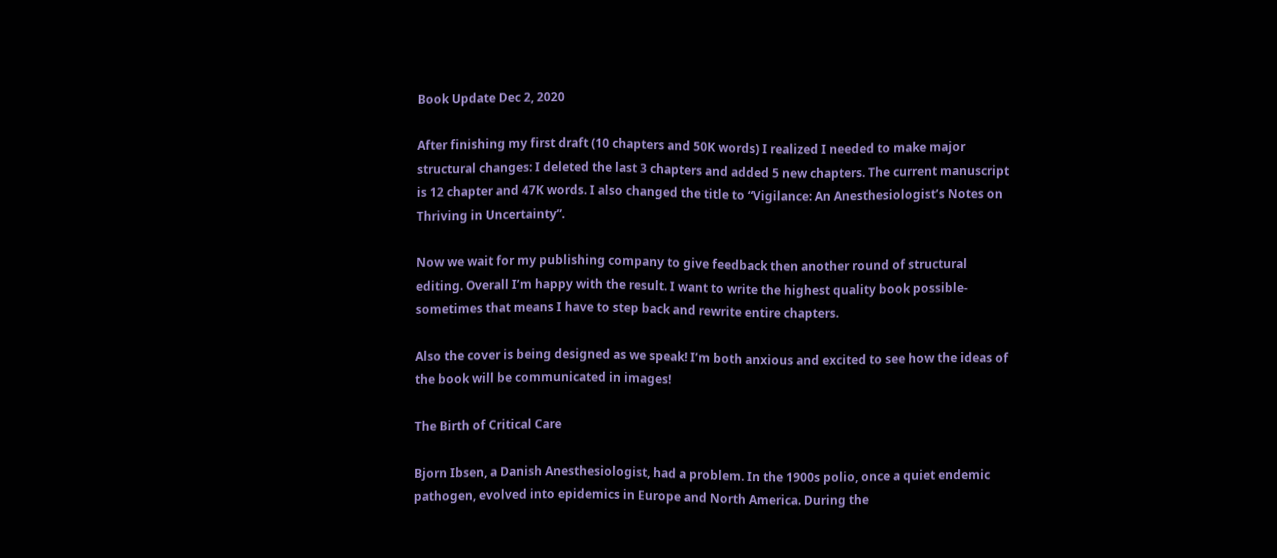Book Update Dec 2, 2020

After finishing my first draft (10 chapters and 50K words) I realized I needed to make major structural changes: I deleted the last 3 chapters and added 5 new chapters. The current manuscript is 12 chapter and 47K words. I also changed the title to “Vigilance: An Anesthesiologist’s Notes on Thriving in Uncertainty”.

Now we wait for my publishing company to give feedback then another round of structural editing. Overall I’m happy with the result. I want to write the highest quality book possible- sometimes that means I have to step back and rewrite entire chapters.

Also the cover is being designed as we speak! I’m both anxious and excited to see how the ideas of the book will be communicated in images!

The Birth of Critical Care

Bjorn Ibsen, a Danish Anesthesiologist, had a problem. In the 1900s polio, once a quiet endemic pathogen, evolved into epidemics in Europe and North America. During the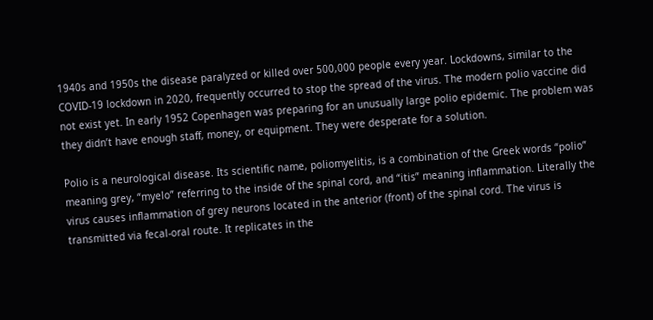1940s and 1950s the disease paralyzed or killed over 500,000 people every year. Lockdowns, similar to the COVID-19 lockdown in 2020, frequently occurred to stop the spread of the virus. The modern polio vaccine did not exist yet. In early 1952 Copenhagen was preparing for an unusually large polio epidemic. The problem was they didn’t have enough staff, money, or equipment. They were desperate for a solution.

Polio is a neurological disease. Its scientific name, poliomyelitis, is a combination of the Greek words “polio” meaning grey, “myelo” referring to the inside of the spinal cord, and “itis” meaning inflammation. Literally the virus causes inflammation of grey neurons located in the anterior (front) of the spinal cord. The virus is transmitted via fecal-oral route. It replicates in the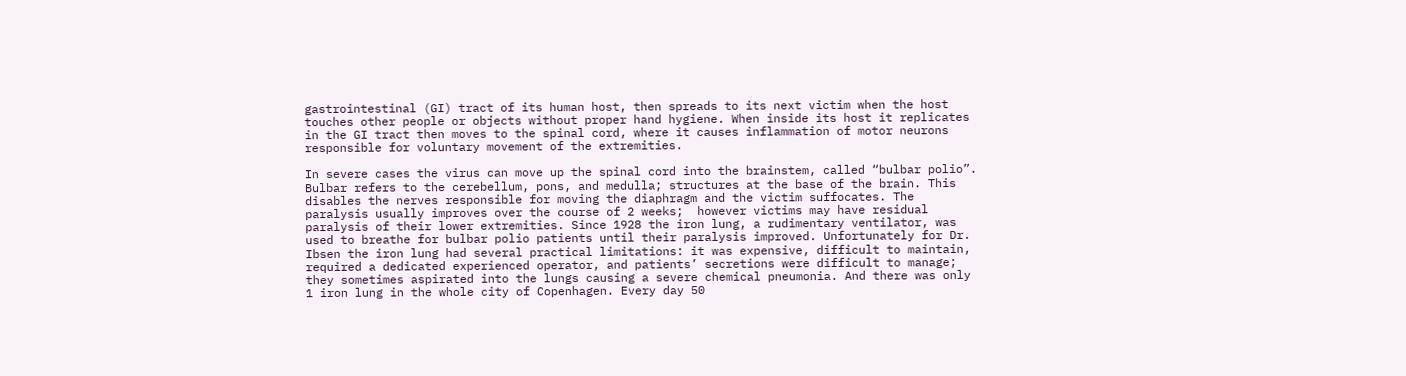gastrointestinal (GI) tract of its human host, then spreads to its next victim when the host touches other people or objects without proper hand hygiene. When inside its host it replicates in the GI tract then moves to the spinal cord, where it causes inflammation of motor neurons responsible for voluntary movement of the extremities.

In severe cases the virus can move up the spinal cord into the brainstem, called “bulbar polio”. Bulbar refers to the cerebellum, pons, and medulla; structures at the base of the brain. This disables the nerves responsible for moving the diaphragm and the victim suffocates. The paralysis usually improves over the course of 2 weeks;  however victims may have residual paralysis of their lower extremities. Since 1928 the iron lung, a rudimentary ventilator, was used to breathe for bulbar polio patients until their paralysis improved. Unfortunately for Dr. Ibsen the iron lung had several practical limitations: it was expensive, difficult to maintain, required a dedicated experienced operator, and patients’ secretions were difficult to manage; they sometimes aspirated into the lungs causing a severe chemical pneumonia. And there was only 1 iron lung in the whole city of Copenhagen. Every day 50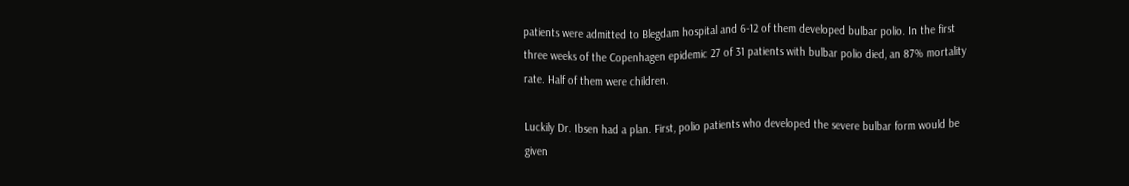patients were admitted to Blegdam hospital and 6-12 of them developed bulbar polio. In the first three weeks of the Copenhagen epidemic 27 of 31 patients with bulbar polio died, an 87% mortality rate. Half of them were children.

Luckily Dr. Ibsen had a plan. First, polio patients who developed the severe bulbar form would be given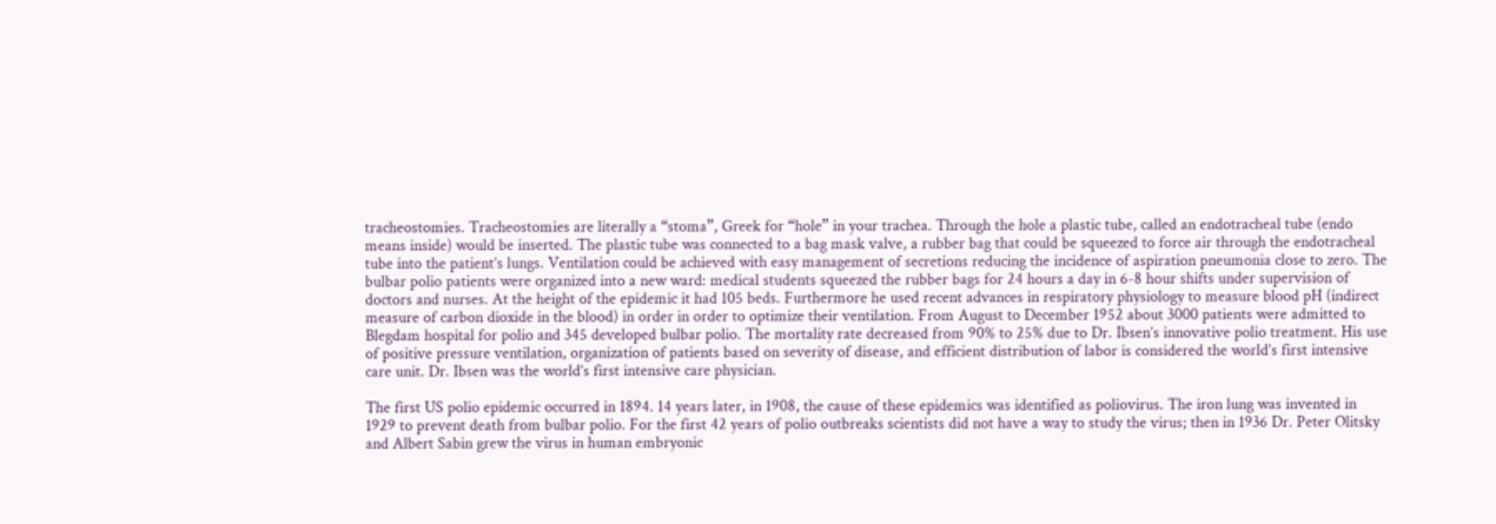tracheostomies. Tracheostomies are literally a “stoma”, Greek for “hole” in your trachea. Through the hole a plastic tube, called an endotracheal tube (endo means inside) would be inserted. The plastic tube was connected to a bag mask valve, a rubber bag that could be squeezed to force air through the endotracheal tube into the patient’s lungs. Ventilation could be achieved with easy management of secretions reducing the incidence of aspiration pneumonia close to zero. The bulbar polio patients were organized into a new ward: medical students squeezed the rubber bags for 24 hours a day in 6-8 hour shifts under supervision of doctors and nurses. At the height of the epidemic it had 105 beds. Furthermore he used recent advances in respiratory physiology to measure blood pH (indirect measure of carbon dioxide in the blood) in order in order to optimize their ventilation. From August to December 1952 about 3000 patients were admitted to Blegdam hospital for polio and 345 developed bulbar polio. The mortality rate decreased from 90% to 25% due to Dr. Ibsen’s innovative polio treatment. His use of positive pressure ventilation, organization of patients based on severity of disease, and efficient distribution of labor is considered the world’s first intensive care unit. Dr. Ibsen was the world’s first intensive care physician.

The first US polio epidemic occurred in 1894. 14 years later, in 1908, the cause of these epidemics was identified as poliovirus. The iron lung was invented in 1929 to prevent death from bulbar polio. For the first 42 years of polio outbreaks scientists did not have a way to study the virus; then in 1936 Dr. Peter Olitsky and Albert Sabin grew the virus in human embryonic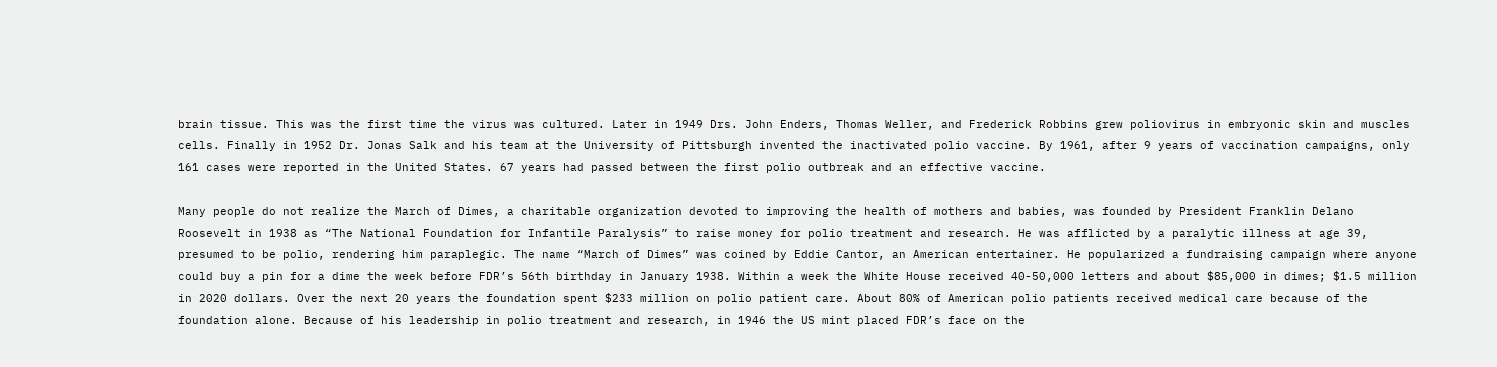brain tissue. This was the first time the virus was cultured. Later in 1949 Drs. John Enders, Thomas Weller, and Frederick Robbins grew poliovirus in embryonic skin and muscles cells. Finally in 1952 Dr. Jonas Salk and his team at the University of Pittsburgh invented the inactivated polio vaccine. By 1961, after 9 years of vaccination campaigns, only 161 cases were reported in the United States. 67 years had passed between the first polio outbreak and an effective vaccine.

Many people do not realize the March of Dimes, a charitable organization devoted to improving the health of mothers and babies, was founded by President Franklin Delano Roosevelt in 1938 as “The National Foundation for Infantile Paralysis” to raise money for polio treatment and research. He was afflicted by a paralytic illness at age 39, presumed to be polio, rendering him paraplegic. The name “March of Dimes” was coined by Eddie Cantor, an American entertainer. He popularized a fundraising campaign where anyone could buy a pin for a dime the week before FDR’s 56th birthday in January 1938. Within a week the White House received 40-50,000 letters and about $85,000 in dimes; $1.5 million in 2020 dollars. Over the next 20 years the foundation spent $233 million on polio patient care. About 80% of American polio patients received medical care because of the foundation alone. Because of his leadership in polio treatment and research, in 1946 the US mint placed FDR’s face on the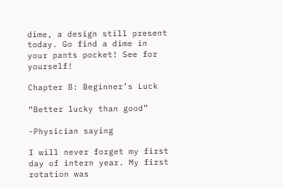dime, a design still present today. Go find a dime in your pants pocket! See for yourself!

Chapter 8: Beginner’s Luck

“Better lucky than good”

-Physician saying

I will never forget my first day of intern year. My first rotation was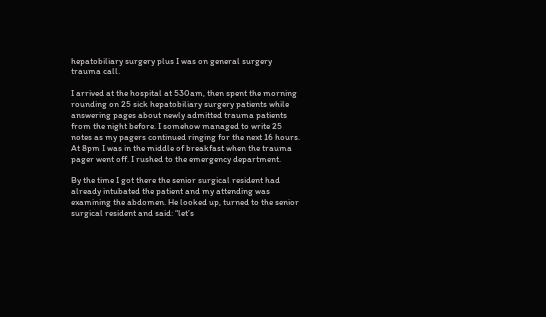hepatobiliary surgery plus I was on general surgery trauma call.

I arrived at the hospital at 530am, then spent the morning rounding on 25 sick hepatobiliary surgery patients while answering pages about newly admitted trauma patients from the night before. I somehow managed to write 25 notes as my pagers continued ringing for the next 16 hours. At 8pm I was in the middle of breakfast when the trauma pager went off. I rushed to the emergency department.

By the time I got there the senior surgical resident had already intubated the patient and my attending was examining the abdomen. He looked up, turned to the senior surgical resident and said: “let’s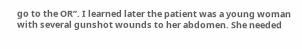go to the OR”. I learned later the patient was a young woman with several gunshot wounds to her abdomen. She needed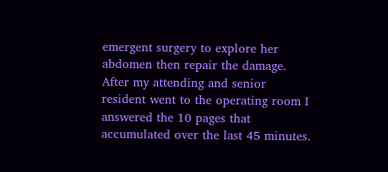emergent surgery to explore her abdomen then repair the damage. After my attending and senior resident went to the operating room I answered the 10 pages that accumulated over the last 45 minutes.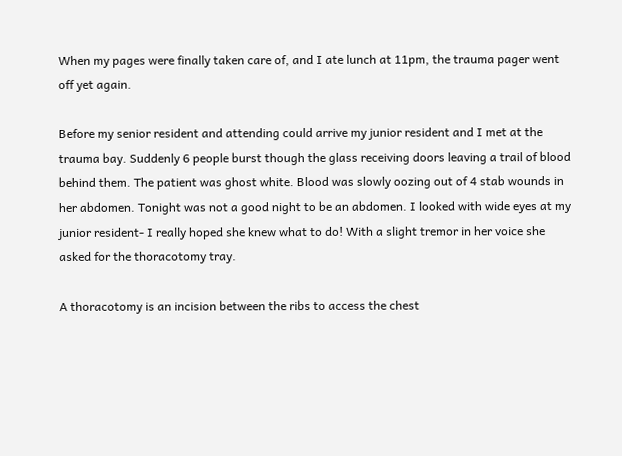When my pages were finally taken care of, and I ate lunch at 11pm, the trauma pager went off yet again.

Before my senior resident and attending could arrive my junior resident and I met at the trauma bay. Suddenly 6 people burst though the glass receiving doors leaving a trail of blood behind them. The patient was ghost white. Blood was slowly oozing out of 4 stab wounds in her abdomen. Tonight was not a good night to be an abdomen. I looked with wide eyes at my junior resident- I really hoped she knew what to do! With a slight tremor in her voice she asked for the thoracotomy tray.

A thoracotomy is an incision between the ribs to access the chest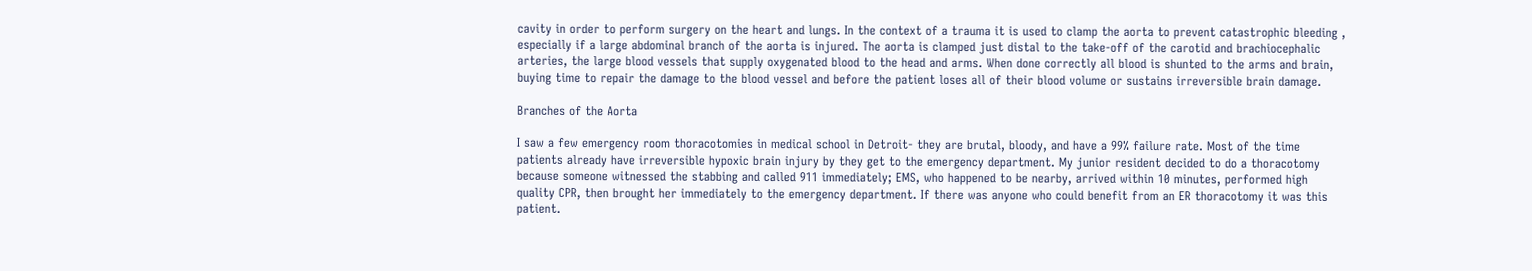cavity in order to perform surgery on the heart and lungs. In the context of a trauma it is used to clamp the aorta to prevent catastrophic bleeding , especially if a large abdominal branch of the aorta is injured. The aorta is clamped just distal to the take-off of the carotid and brachiocephalic arteries, the large blood vessels that supply oxygenated blood to the head and arms. When done correctly all blood is shunted to the arms and brain, buying time to repair the damage to the blood vessel and before the patient loses all of their blood volume or sustains irreversible brain damage.

Branches of the Aorta

I saw a few emergency room thoracotomies in medical school in Detroit- they are brutal, bloody, and have a 99% failure rate. Most of the time patients already have irreversible hypoxic brain injury by they get to the emergency department. My junior resident decided to do a thoracotomy because someone witnessed the stabbing and called 911 immediately; EMS, who happened to be nearby, arrived within 10 minutes, performed high quality CPR, then brought her immediately to the emergency department. If there was anyone who could benefit from an ER thoracotomy it was this patient.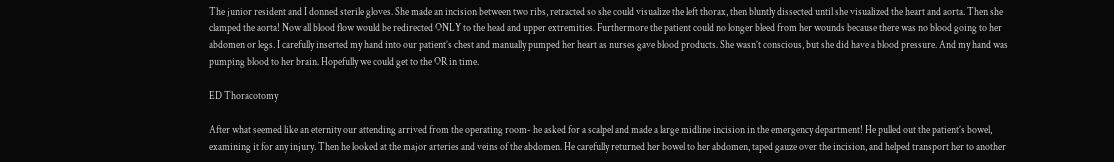The junior resident and I donned sterile gloves. She made an incision between two ribs, retracted so she could visualize the left thorax, then bluntly dissected until she visualized the heart and aorta. Then she clamped the aorta! Now all blood flow would be redirected ONLY to the head and upper extremities. Furthermore the patient could no longer bleed from her wounds because there was no blood going to her abdomen or legs. I carefully inserted my hand into our patient’s chest and manually pumped her heart as nurses gave blood products. She wasn’t conscious, but she did have a blood pressure. And my hand was pumping blood to her brain. Hopefully we could get to the OR in time.

ED Thoracotomy

After what seemed like an eternity our attending arrived from the operating room- he asked for a scalpel and made a large midline incision in the emergency department! He pulled out the patient’s bowel, examining it for any injury. Then he looked at the major arteries and veins of the abdomen. He carefully returned her bowel to her abdomen, taped gauze over the incision, and helped transport her to another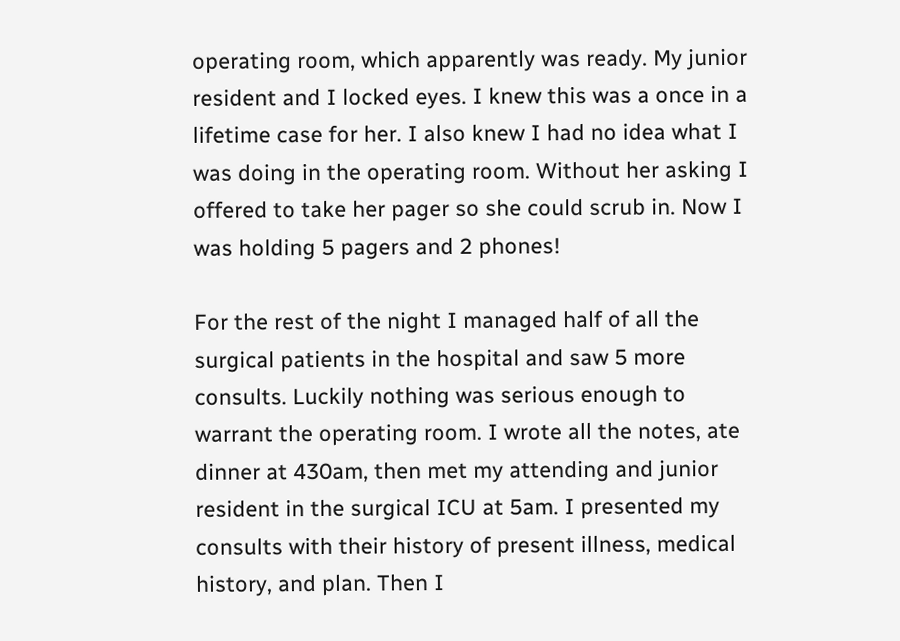operating room, which apparently was ready. My junior resident and I locked eyes. I knew this was a once in a lifetime case for her. I also knew I had no idea what I was doing in the operating room. Without her asking I offered to take her pager so she could scrub in. Now I was holding 5 pagers and 2 phones!

For the rest of the night I managed half of all the surgical patients in the hospital and saw 5 more consults. Luckily nothing was serious enough to warrant the operating room. I wrote all the notes, ate dinner at 430am, then met my attending and junior resident in the surgical ICU at 5am. I presented my consults with their history of present illness, medical history, and plan. Then I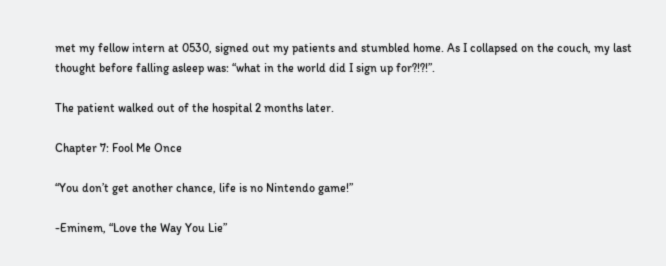met my fellow intern at 0530, signed out my patients and stumbled home. As I collapsed on the couch, my last thought before falling asleep was: “what in the world did I sign up for?!?!”.

The patient walked out of the hospital 2 months later.

Chapter 7: Fool Me Once

“You don’t get another chance, life is no Nintendo game!”

-Eminem, “Love the Way You Lie”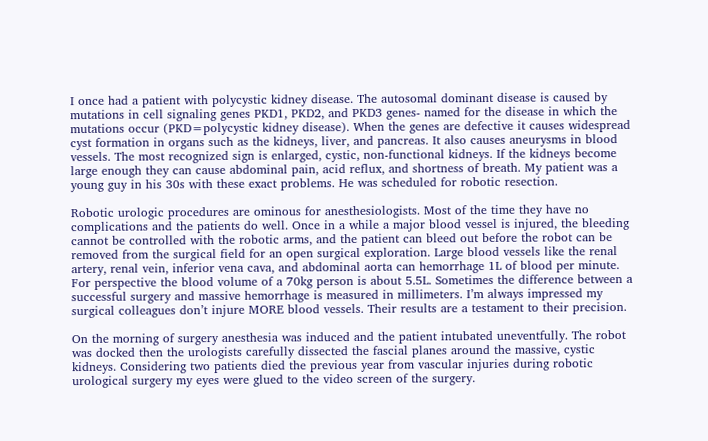I once had a patient with polycystic kidney disease. The autosomal dominant disease is caused by mutations in cell signaling genes PKD1, PKD2, and PKD3 genes- named for the disease in which the mutations occur (PKD=polycystic kidney disease). When the genes are defective it causes widespread cyst formation in organs such as the kidneys, liver, and pancreas. It also causes aneurysms in blood vessels. The most recognized sign is enlarged, cystic, non-functional kidneys. If the kidneys become large enough they can cause abdominal pain, acid reflux, and shortness of breath. My patient was a young guy in his 30s with these exact problems. He was scheduled for robotic resection.

Robotic urologic procedures are ominous for anesthesiologists. Most of the time they have no complications and the patients do well. Once in a while a major blood vessel is injured, the bleeding cannot be controlled with the robotic arms, and the patient can bleed out before the robot can be removed from the surgical field for an open surgical exploration. Large blood vessels like the renal artery, renal vein, inferior vena cava, and abdominal aorta can hemorrhage 1L of blood per minute. For perspective the blood volume of a 70kg person is about 5.5L. Sometimes the difference between a successful surgery and massive hemorrhage is measured in millimeters. I’m always impressed my surgical colleagues don’t injure MORE blood vessels. Their results are a testament to their precision.

On the morning of surgery anesthesia was induced and the patient intubated uneventfully. The robot was docked then the urologists carefully dissected the fascial planes around the massive, cystic kidneys. Considering two patients died the previous year from vascular injuries during robotic urological surgery my eyes were glued to the video screen of the surgery.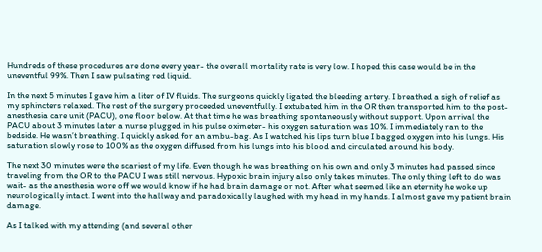Hundreds of these procedures are done every year- the overall mortality rate is very low. I hoped this case would be in the uneventful 99%. Then I saw pulsating red liquid.

In the next 5 minutes I gave him a liter of IV fluids. The surgeons quickly ligated the bleeding artery. I breathed a sigh of relief as my sphincters relaxed. The rest of the surgery proceeded uneventfully. I extubated him in the OR then transported him to the post-anesthesia care unit (PACU), one floor below. At that time he was breathing spontaneously without support. Upon arrival the PACU about 3 minutes later a nurse plugged in his pulse oximeter- his oxygen saturation was 10%. I immediately ran to the bedside. He wasn’t breathing. I quickly asked for an ambu-bag. As I watched his lips turn blue I bagged oxygen into his lungs. His saturation slowly rose to 100% as the oxygen diffused from his lungs into his blood and circulated around his body.

The next 30 minutes were the scariest of my life. Even though he was breathing on his own and only 3 minutes had passed since traveling from the OR to the PACU I was still nervous. Hypoxic brain injury also only takes minutes. The only thing left to do was wait- as the anesthesia wore off we would know if he had brain damage or not. After what seemed like an eternity he woke up neurologically intact. I went into the hallway and paradoxically laughed with my head in my hands. I almost gave my patient brain damage.

As I talked with my attending (and several other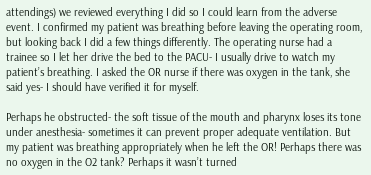attendings) we reviewed everything I did so I could learn from the adverse event. I confirmed my patient was breathing before leaving the operating room, but looking back I did a few things differently. The operating nurse had a trainee so I let her drive the bed to the PACU- I usually drive to watch my patient’s breathing. I asked the OR nurse if there was oxygen in the tank, she said yes- I should have verified it for myself.

Perhaps he obstructed- the soft tissue of the mouth and pharynx loses its tone under anesthesia- sometimes it can prevent proper adequate ventilation. But my patient was breathing appropriately when he left the OR! Perhaps there was no oxygen in the O2 tank? Perhaps it wasn’t turned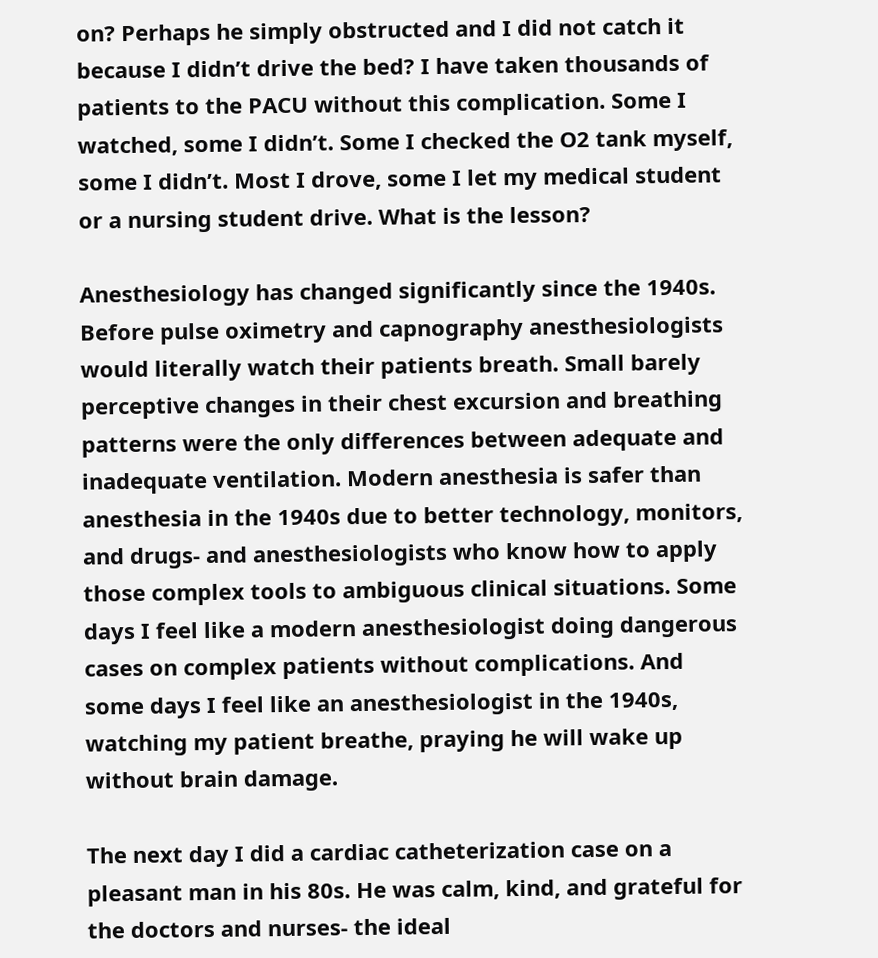on? Perhaps he simply obstructed and I did not catch it because I didn’t drive the bed? I have taken thousands of patients to the PACU without this complication. Some I watched, some I didn’t. Some I checked the O2 tank myself, some I didn’t. Most I drove, some I let my medical student or a nursing student drive. What is the lesson?

Anesthesiology has changed significantly since the 1940s. Before pulse oximetry and capnography anesthesiologists would literally watch their patients breath. Small barely perceptive changes in their chest excursion and breathing patterns were the only differences between adequate and inadequate ventilation. Modern anesthesia is safer than anesthesia in the 1940s due to better technology, monitors, and drugs- and anesthesiologists who know how to apply those complex tools to ambiguous clinical situations. Some days I feel like a modern anesthesiologist doing dangerous cases on complex patients without complications. And some days I feel like an anesthesiologist in the 1940s, watching my patient breathe, praying he will wake up without brain damage.

The next day I did a cardiac catheterization case on a pleasant man in his 80s. He was calm, kind, and grateful for the doctors and nurses- the ideal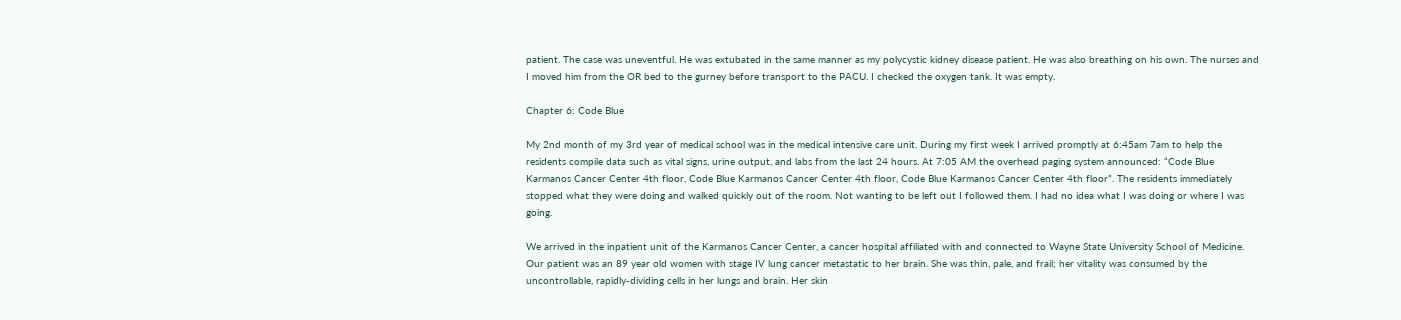patient. The case was uneventful. He was extubated in the same manner as my polycystic kidney disease patient. He was also breathing on his own. The nurses and I moved him from the OR bed to the gurney before transport to the PACU. I checked the oxygen tank. It was empty.

Chapter 6: Code Blue

My 2nd month of my 3rd year of medical school was in the medical intensive care unit. During my first week I arrived promptly at 6:45am 7am to help the residents compile data such as vital signs, urine output, and labs from the last 24 hours. At 7:05 AM the overhead paging system announced: “Code Blue Karmanos Cancer Center 4th floor, Code Blue Karmanos Cancer Center 4th floor, Code Blue Karmanos Cancer Center 4th floor”. The residents immediately stopped what they were doing and walked quickly out of the room. Not wanting to be left out I followed them. I had no idea what I was doing or where I was going.

We arrived in the inpatient unit of the Karmanos Cancer Center, a cancer hospital affiliated with and connected to Wayne State University School of Medicine. Our patient was an 89 year old women with stage IV lung cancer metastatic to her brain. She was thin, pale, and frail; her vitality was consumed by the uncontrollable, rapidly-dividing cells in her lungs and brain. Her skin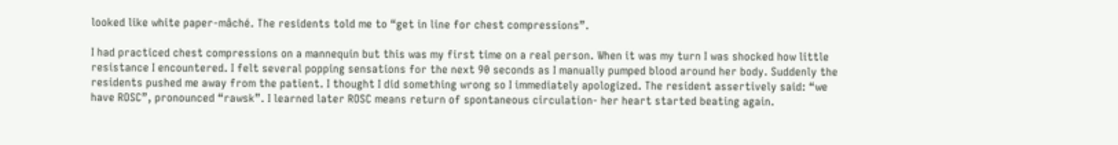looked like white paper-mâché. The residents told me to “get in line for chest compressions”.

I had practiced chest compressions on a mannequin but this was my first time on a real person. When it was my turn I was shocked how little resistance I encountered. I felt several popping sensations for the next 90 seconds as I manually pumped blood around her body. Suddenly the residents pushed me away from the patient. I thought I did something wrong so I immediately apologized. The resident assertively said: “we have ROSC”, pronounced “rawsk”. I learned later ROSC means return of spontaneous circulation- her heart started beating again.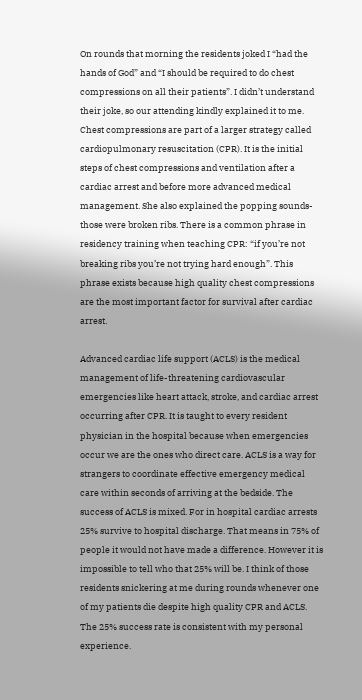On rounds that morning the residents joked I “had the hands of God” and “I should be required to do chest compressions on all their patients”. I didn’t understand their joke, so our attending kindly explained it to me. Chest compressions are part of a larger strategy called cardiopulmonary resuscitation (CPR). It is the initial steps of chest compressions and ventilation after a cardiac arrest and before more advanced medical management. She also explained the popping sounds- those were broken ribs. There is a common phrase in residency training when teaching CPR: “if you’re not breaking ribs you’re not trying hard enough”. This phrase exists because high quality chest compressions are the most important factor for survival after cardiac arrest.

Advanced cardiac life support (ACLS) is the medical management of life-threatening cardiovascular emergencies like heart attack, stroke, and cardiac arrest occurring after CPR. It is taught to every resident physician in the hospital because when emergencies occur we are the ones who direct care. ACLS is a way for strangers to coordinate effective emergency medical care within seconds of arriving at the bedside. The success of ACLS is mixed. For in hospital cardiac arrests 25% survive to hospital discharge. That means in 75% of people it would not have made a difference. However it is impossible to tell who that 25% will be. I think of those residents snickering at me during rounds whenever one of my patients die despite high quality CPR and ACLS. The 25% success rate is consistent with my personal experience.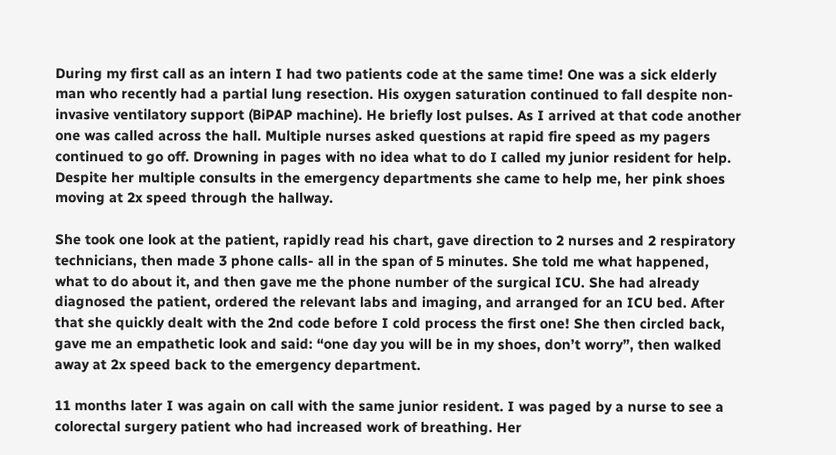During my first call as an intern I had two patients code at the same time! One was a sick elderly man who recently had a partial lung resection. His oxygen saturation continued to fall despite non-invasive ventilatory support (BiPAP machine). He briefly lost pulses. As I arrived at that code another one was called across the hall. Multiple nurses asked questions at rapid fire speed as my pagers continued to go off. Drowning in pages with no idea what to do I called my junior resident for help. Despite her multiple consults in the emergency departments she came to help me, her pink shoes moving at 2x speed through the hallway.

She took one look at the patient, rapidly read his chart, gave direction to 2 nurses and 2 respiratory technicians, then made 3 phone calls- all in the span of 5 minutes. She told me what happened, what to do about it, and then gave me the phone number of the surgical ICU. She had already diagnosed the patient, ordered the relevant labs and imaging, and arranged for an ICU bed. After that she quickly dealt with the 2nd code before I cold process the first one! She then circled back, gave me an empathetic look and said: “one day you will be in my shoes, don’t worry”, then walked away at 2x speed back to the emergency department.

11 months later I was again on call with the same junior resident. I was paged by a nurse to see a colorectal surgery patient who had increased work of breathing. Her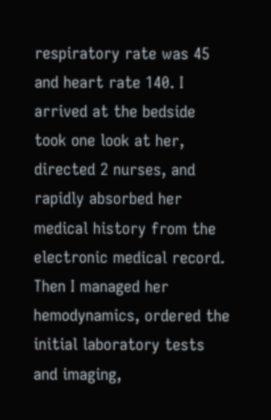respiratory rate was 45 and heart rate 140. I arrived at the bedside took one look at her, directed 2 nurses, and rapidly absorbed her medical history from the electronic medical record. Then I managed her hemodynamics, ordered the initial laboratory tests and imaging,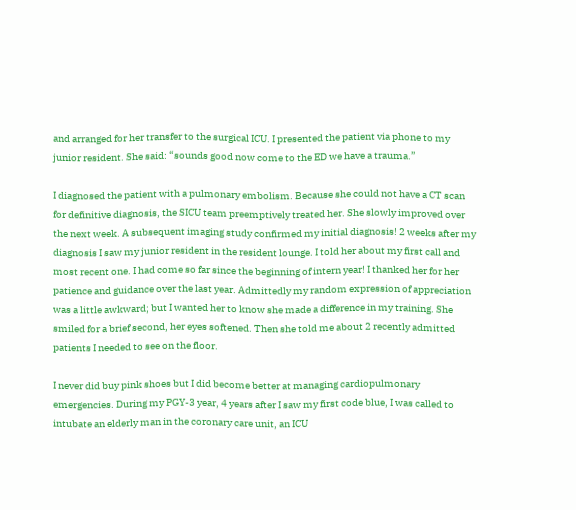and arranged for her transfer to the surgical ICU. I presented the patient via phone to my junior resident. She said: “sounds good now come to the ED we have a trauma.”

I diagnosed the patient with a pulmonary embolism. Because she could not have a CT scan for definitive diagnosis, the SICU team preemptively treated her. She slowly improved over the next week. A subsequent imaging study confirmed my initial diagnosis! 2 weeks after my diagnosis I saw my junior resident in the resident lounge. I told her about my first call and most recent one. I had come so far since the beginning of intern year! I thanked her for her patience and guidance over the last year. Admittedly my random expression of appreciation was a little awkward; but I wanted her to know she made a difference in my training. She smiled for a brief second, her eyes softened. Then she told me about 2 recently admitted patients I needed to see on the floor.

I never did buy pink shoes but I did become better at managing cardiopulmonary emergencies. During my PGY-3 year, 4 years after I saw my first code blue, I was called to intubate an elderly man in the coronary care unit, an ICU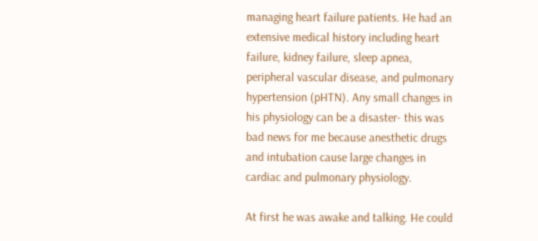managing heart failure patients. He had an extensive medical history including heart failure, kidney failure, sleep apnea, peripheral vascular disease, and pulmonary hypertension (pHTN). Any small changes in his physiology can be a disaster- this was bad news for me because anesthetic drugs and intubation cause large changes in cardiac and pulmonary physiology.

At first he was awake and talking. He could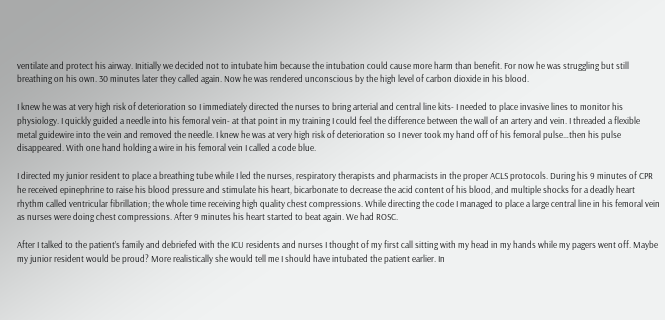ventilate and protect his airway. Initially we decided not to intubate him because the intubation could cause more harm than benefit. For now he was struggling but still breathing on his own. 30 minutes later they called again. Now he was rendered unconscious by the high level of carbon dioxide in his blood.

I knew he was at very high risk of deterioration so I immediately directed the nurses to bring arterial and central line kits- I needed to place invasive lines to monitor his physiology. I quickly guided a needle into his femoral vein- at that point in my training I could feel the difference between the wall of an artery and vein. I threaded a flexible metal guidewire into the vein and removed the needle. I knew he was at very high risk of deterioration so I never took my hand off of his femoral pulse…then his pulse disappeared. With one hand holding a wire in his femoral vein I called a code blue.

I directed my junior resident to place a breathing tube while I led the nurses, respiratory therapists and pharmacists in the proper ACLS protocols. During his 9 minutes of CPR he received epinephrine to raise his blood pressure and stimulate his heart, bicarbonate to decrease the acid content of his blood, and multiple shocks for a deadly heart rhythm called ventricular fibrillation; the whole time receiving high quality chest compressions. While directing the code I managed to place a large central line in his femoral vein as nurses were doing chest compressions. After 9 minutes his heart started to beat again. We had ROSC.

After I talked to the patient’s family and debriefed with the ICU residents and nurses I thought of my first call sitting with my head in my hands while my pagers went off. Maybe my junior resident would be proud? More realistically she would tell me I should have intubated the patient earlier. In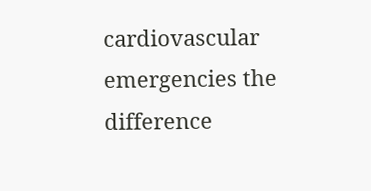cardiovascular emergencies the difference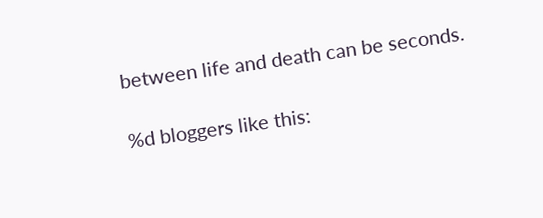between life and death can be seconds.

%d bloggers like this: